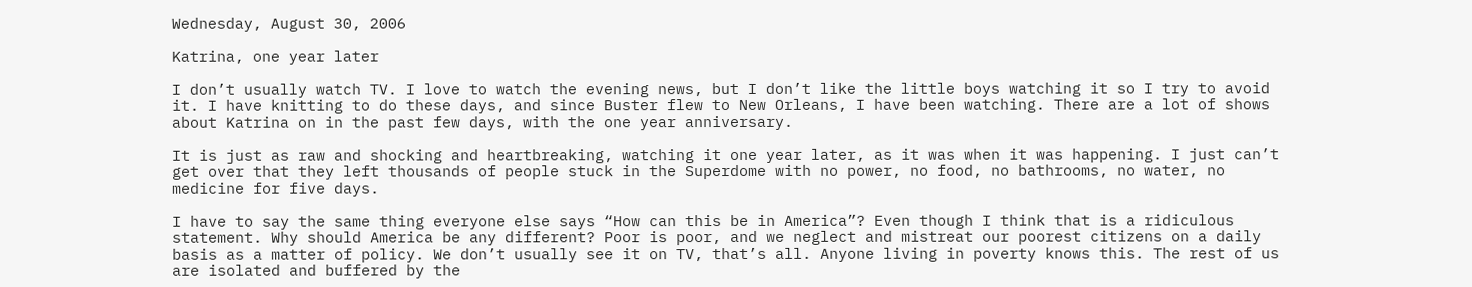Wednesday, August 30, 2006

Katrina, one year later

I don’t usually watch TV. I love to watch the evening news, but I don’t like the little boys watching it so I try to avoid it. I have knitting to do these days, and since Buster flew to New Orleans, I have been watching. There are a lot of shows about Katrina on in the past few days, with the one year anniversary.

It is just as raw and shocking and heartbreaking, watching it one year later, as it was when it was happening. I just can’t get over that they left thousands of people stuck in the Superdome with no power, no food, no bathrooms, no water, no medicine for five days.

I have to say the same thing everyone else says “How can this be in America”? Even though I think that is a ridiculous statement. Why should America be any different? Poor is poor, and we neglect and mistreat our poorest citizens on a daily basis as a matter of policy. We don’t usually see it on TV, that’s all. Anyone living in poverty knows this. The rest of us are isolated and buffered by the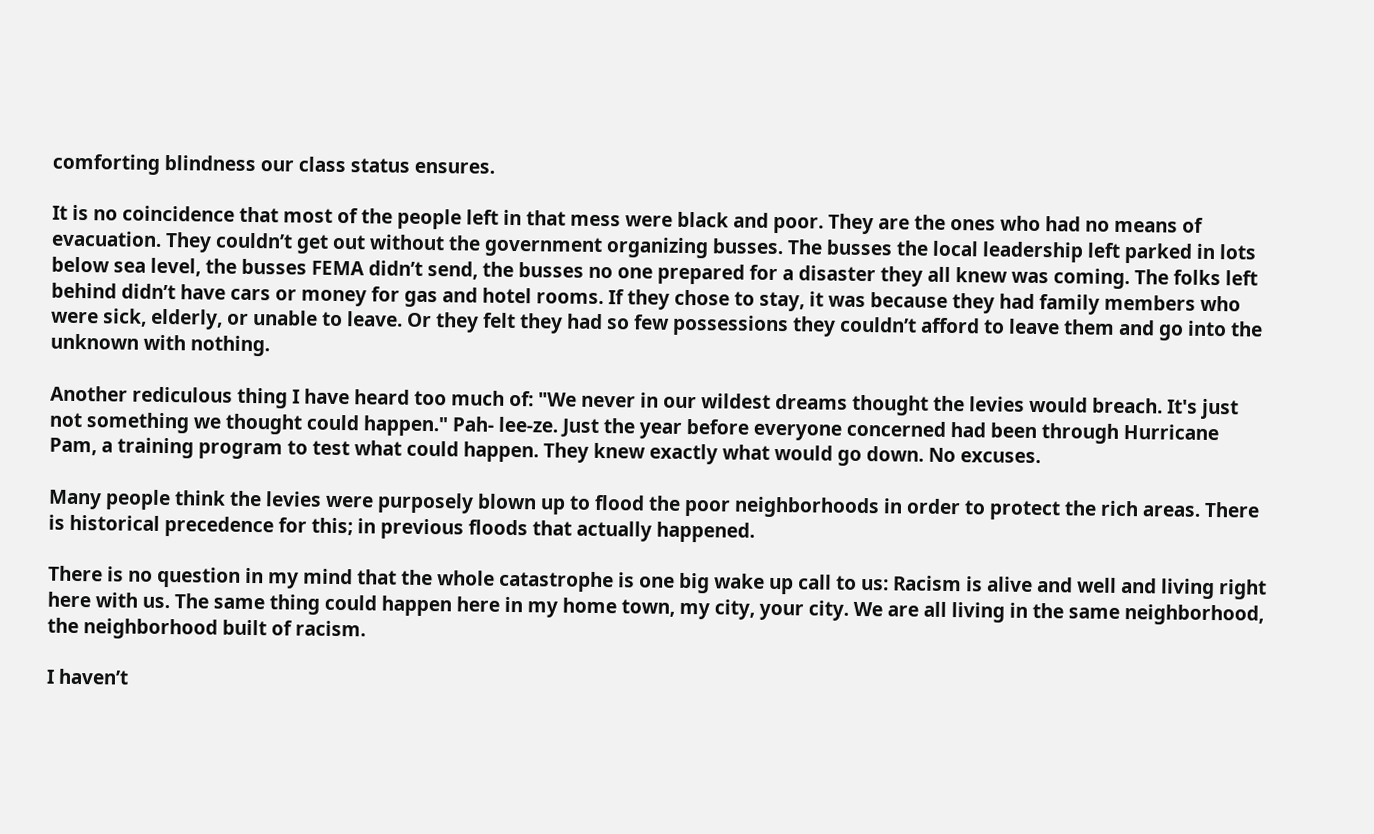comforting blindness our class status ensures.

It is no coincidence that most of the people left in that mess were black and poor. They are the ones who had no means of evacuation. They couldn’t get out without the government organizing busses. The busses the local leadership left parked in lots below sea level, the busses FEMA didn’t send, the busses no one prepared for a disaster they all knew was coming. The folks left behind didn’t have cars or money for gas and hotel rooms. If they chose to stay, it was because they had family members who were sick, elderly, or unable to leave. Or they felt they had so few possessions they couldn’t afford to leave them and go into the unknown with nothing.

Another rediculous thing I have heard too much of: "We never in our wildest dreams thought the levies would breach. It's just not something we thought could happen." Pah- lee-ze. Just the year before everyone concerned had been through Hurricane Pam, a training program to test what could happen. They knew exactly what would go down. No excuses.

Many people think the levies were purposely blown up to flood the poor neighborhoods in order to protect the rich areas. There is historical precedence for this; in previous floods that actually happened.

There is no question in my mind that the whole catastrophe is one big wake up call to us: Racism is alive and well and living right here with us. The same thing could happen here in my home town, my city, your city. We are all living in the same neighborhood, the neighborhood built of racism.

I haven’t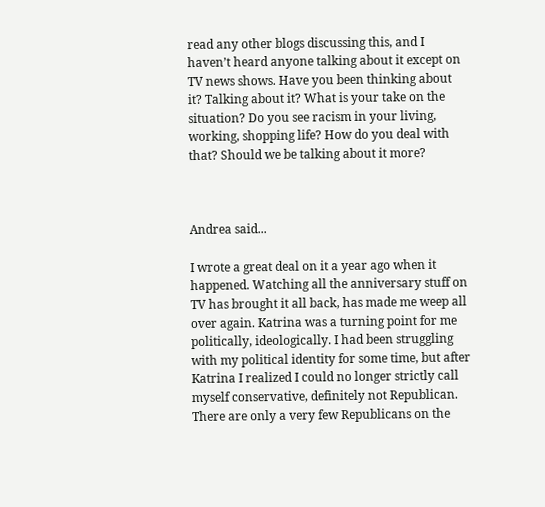read any other blogs discussing this, and I haven’t heard anyone talking about it except on TV news shows. Have you been thinking about it? Talking about it? What is your take on the situation? Do you see racism in your living, working, shopping life? How do you deal with that? Should we be talking about it more?



Andrea said...

I wrote a great deal on it a year ago when it happened. Watching all the anniversary stuff on TV has brought it all back, has made me weep all over again. Katrina was a turning point for me politically, ideologically. I had been struggling with my political identity for some time, but after Katrina I realized I could no longer strictly call myself conservative, definitely not Republican. There are only a very few Republicans on the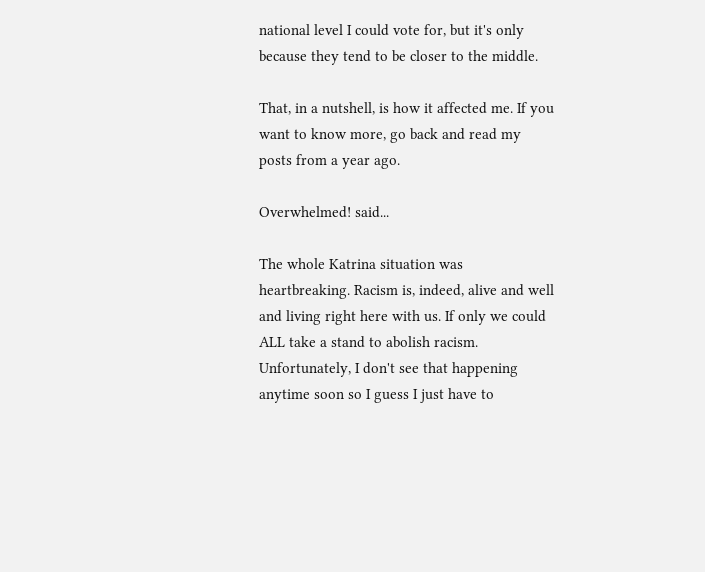national level I could vote for, but it's only because they tend to be closer to the middle.

That, in a nutshell, is how it affected me. If you want to know more, go back and read my posts from a year ago.

Overwhelmed! said...

The whole Katrina situation was heartbreaking. Racism is, indeed, alive and well and living right here with us. If only we could ALL take a stand to abolish racism. Unfortunately, I don't see that happening anytime soon so I guess I just have to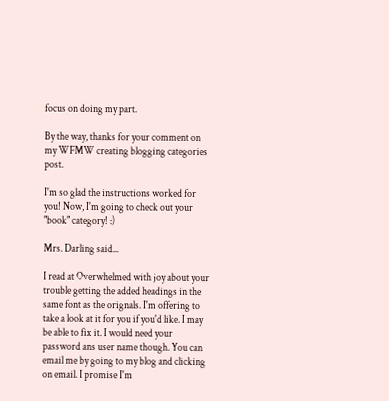focus on doing my part.

By the way, thanks for your comment on my WFMW creating blogging categories post.

I'm so glad the instructions worked for you! Now, I'm going to check out your "book" category! :)

Mrs. Darling said...

I read at Overwhelmed with joy about your trouble getting the added headings in the same font as the orignals. I'm offering to take a look at it for you if you'd like. I may be able to fix it. I would need your password ans user name though. You can email me by going to my blog and clicking on email. I promise I'm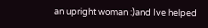an upright woman :)and Ive helped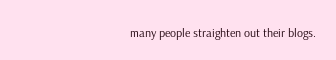many people straighten out their blogs.